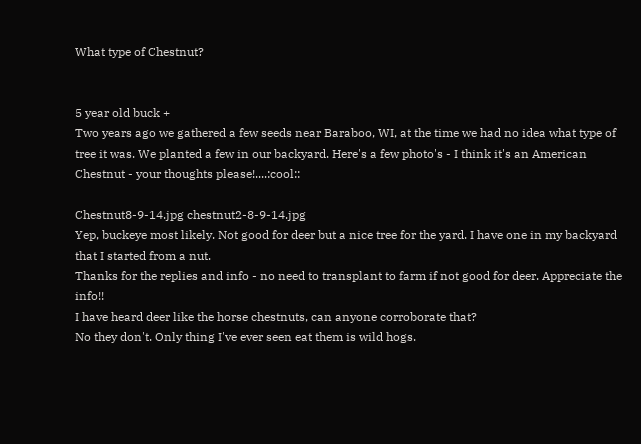What type of Chestnut?


5 year old buck +
Two years ago we gathered a few seeds near Baraboo, WI, at the time we had no idea what type of tree it was. We planted a few in our backyard. Here's a few photo's - I think it's an American Chestnut - your thoughts please!....:cool::

Chestnut8-9-14.jpg chestnut2-8-9-14.jpg
Yep, buckeye most likely. Not good for deer but a nice tree for the yard. I have one in my backyard that I started from a nut.
Thanks for the replies and info - no need to transplant to farm if not good for deer. Appreciate the info!!
I have heard deer like the horse chestnuts, can anyone corroborate that?
No they don't. Only thing I've ever seen eat them is wild hogs.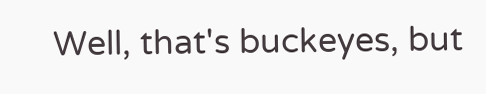Well, that's buckeyes, but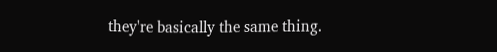they're basically the same thing.